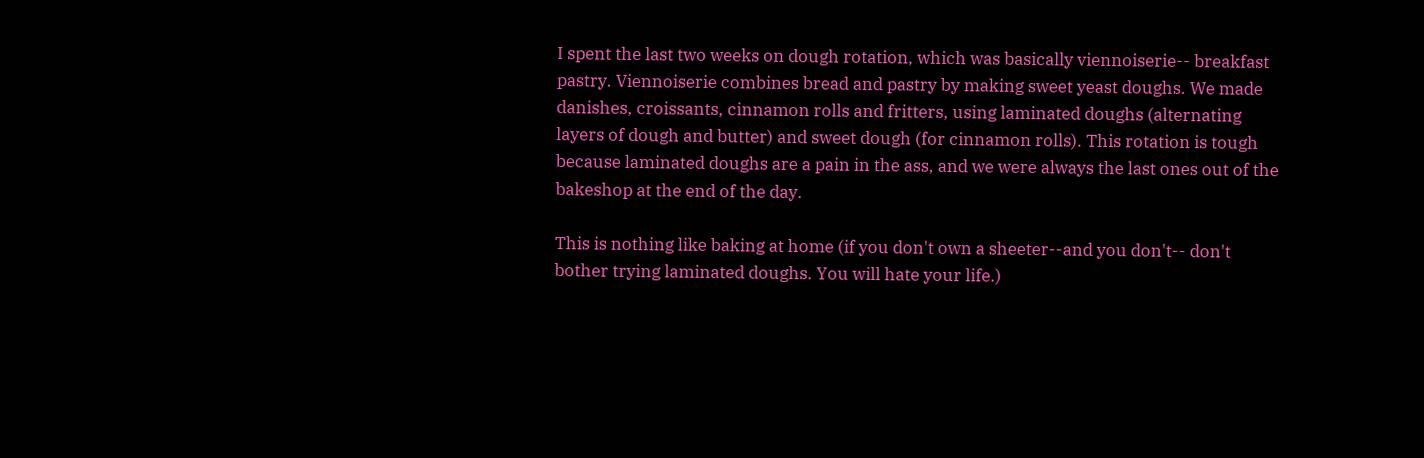I spent the last two weeks on dough rotation, which was basically viennoiserie-- breakfast pastry. Viennoiserie combines bread and pastry by making sweet yeast doughs. We made danishes, croissants, cinnamon rolls and fritters, using laminated doughs (alternating layers of dough and butter) and sweet dough (for cinnamon rolls). This rotation is tough because laminated doughs are a pain in the ass, and we were always the last ones out of the bakeshop at the end of the day.

This is nothing like baking at home (if you don't own a sheeter--and you don't-- don't bother trying laminated doughs. You will hate your life.)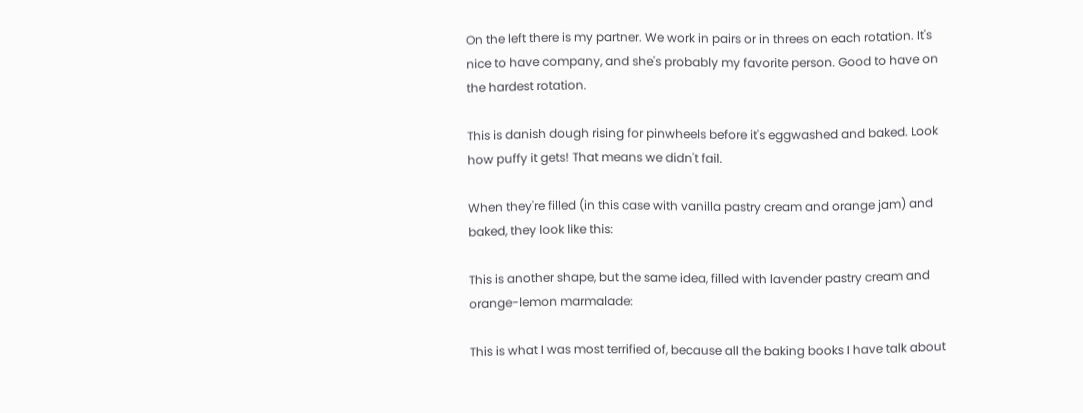On the left there is my partner. We work in pairs or in threes on each rotation. It's nice to have company, and she's probably my favorite person. Good to have on the hardest rotation.

This is danish dough rising for pinwheels before it's eggwashed and baked. Look how puffy it gets! That means we didn't fail.

When they're filled (in this case with vanilla pastry cream and orange jam) and baked, they look like this:

This is another shape, but the same idea, filled with lavender pastry cream and orange-lemon marmalade:

This is what I was most terrified of, because all the baking books I have talk about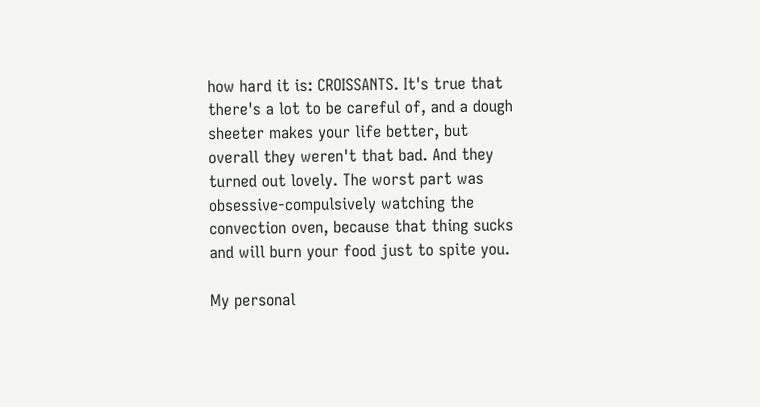how hard it is: CROISSANTS. It's true that there's a lot to be careful of, and a dough sheeter makes your life better, but overall they weren't that bad. And they turned out lovely. The worst part was obsessive-compulsively watching the convection oven, because that thing sucks and will burn your food just to spite you.

My personal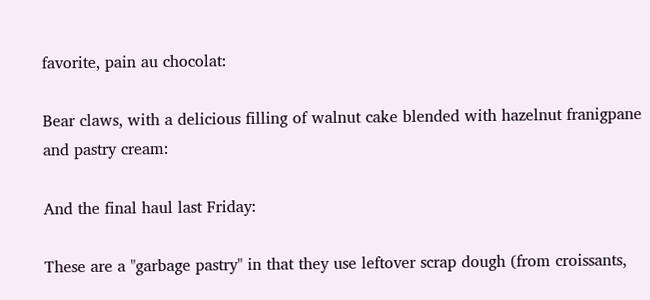favorite, pain au chocolat:

Bear claws, with a delicious filling of walnut cake blended with hazelnut franigpane and pastry cream:

And the final haul last Friday:

These are a "garbage pastry" in that they use leftover scrap dough (from croissants,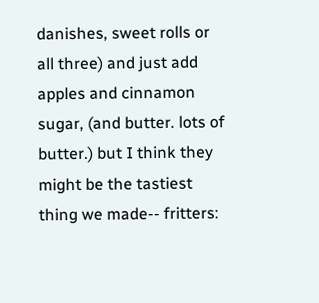danishes, sweet rolls or all three) and just add apples and cinnamon sugar, (and butter. lots of butter.) but I think they might be the tastiest thing we made-- fritters: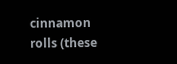cinnamon rolls (these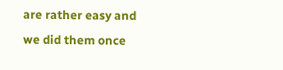are rather easy and we did them once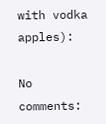with vodka apples):

No comments: